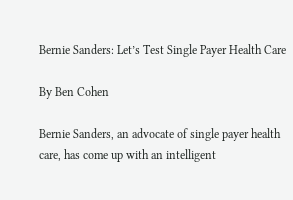Bernie Sanders: Let’s Test Single Payer Health Care

By Ben Cohen

Bernie Sanders, an advocate of single payer health care, has come up with an intelligent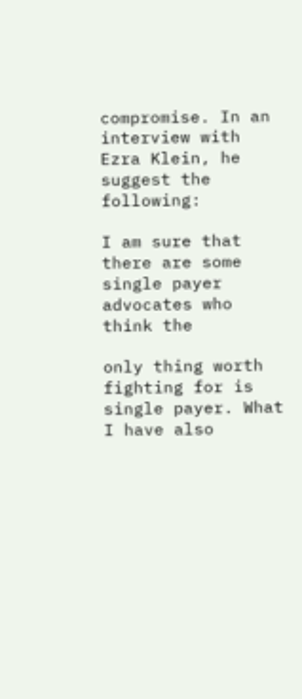compromise. In an interview with Ezra Klein, he suggest the following:

I am sure that there are some single payer advocates who think the

only thing worth fighting for is single payer. What I have also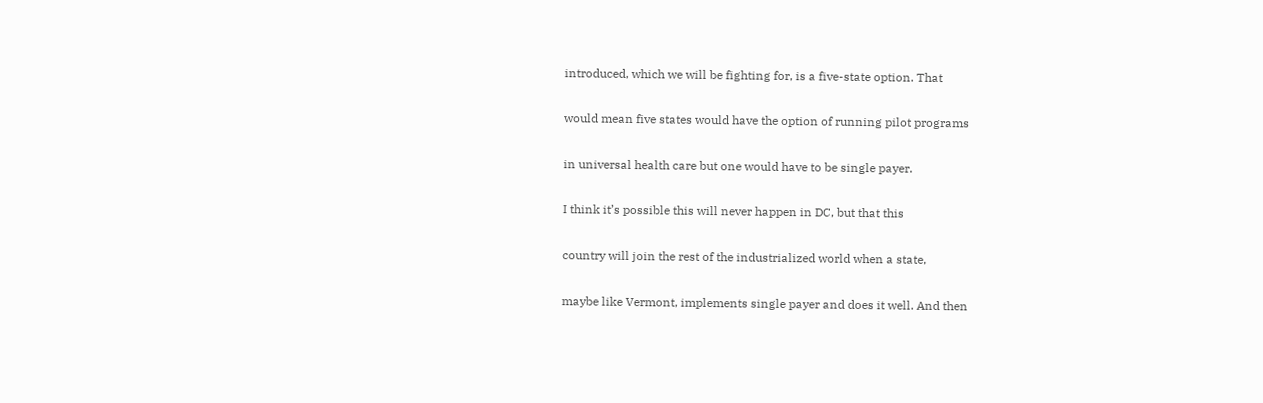introduced, which we will be fighting for, is a five-state option. That

would mean five states would have the option of running pilot programs

in universal health care but one would have to be single payer.

I think it’s possible this will never happen in DC, but that this

country will join the rest of the industrialized world when a state,

maybe like Vermont, implements single payer and does it well. And then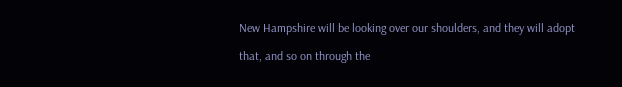New Hampshire will be looking over our shoulders, and they will adopt

that, and so on through the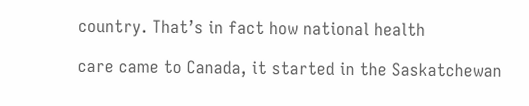country. That’s in fact how national health

care came to Canada, it started in the Saskatchewan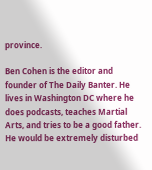province.

Ben Cohen is the editor and founder of The Daily Banter. He lives in Washington DC where he does podcasts, teaches Martial Arts, and tries to be a good father. He would be extremely disturbed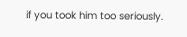if you took him too seriously.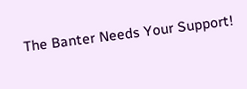The Banter Needs Your Support!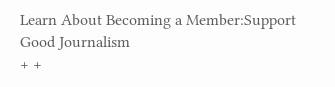Learn About Becoming a Member:Support Good Journalism
+ +